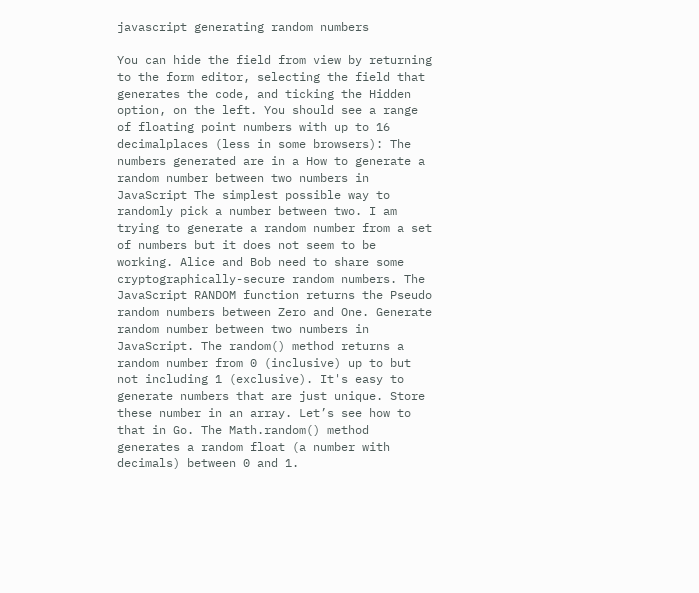javascript generating random numbers

You can hide the field from view by returning to the form editor, selecting the field that generates the code, and ticking the Hidden option, on the left. You should see a range of floating point numbers with up to 16 decimalplaces (less in some browsers): The numbers generated are in a How to generate a random number between two numbers in JavaScript The simplest possible way to randomly pick a number between two. I am trying to generate a random number from a set of numbers but it does not seem to be working. Alice and Bob need to share some cryptographically-secure random numbers. The JavaScript RANDOM function returns the Pseudo random numbers between Zero and One. Generate random number between two numbers in JavaScript. The random() method returns a random number from 0 (inclusive) up to but not including 1 (exclusive). It's easy to generate numbers that are just unique. Store these number in an array. Let’s see how to that in Go. The Math.random() method generates a random float (a number with decimals) between 0 and 1.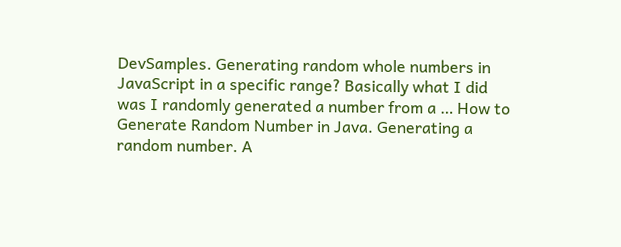DevSamples. Generating random whole numbers in JavaScript in a specific range? Basically what I did was I randomly generated a number from a … How to Generate Random Number in Java. Generating a random number. A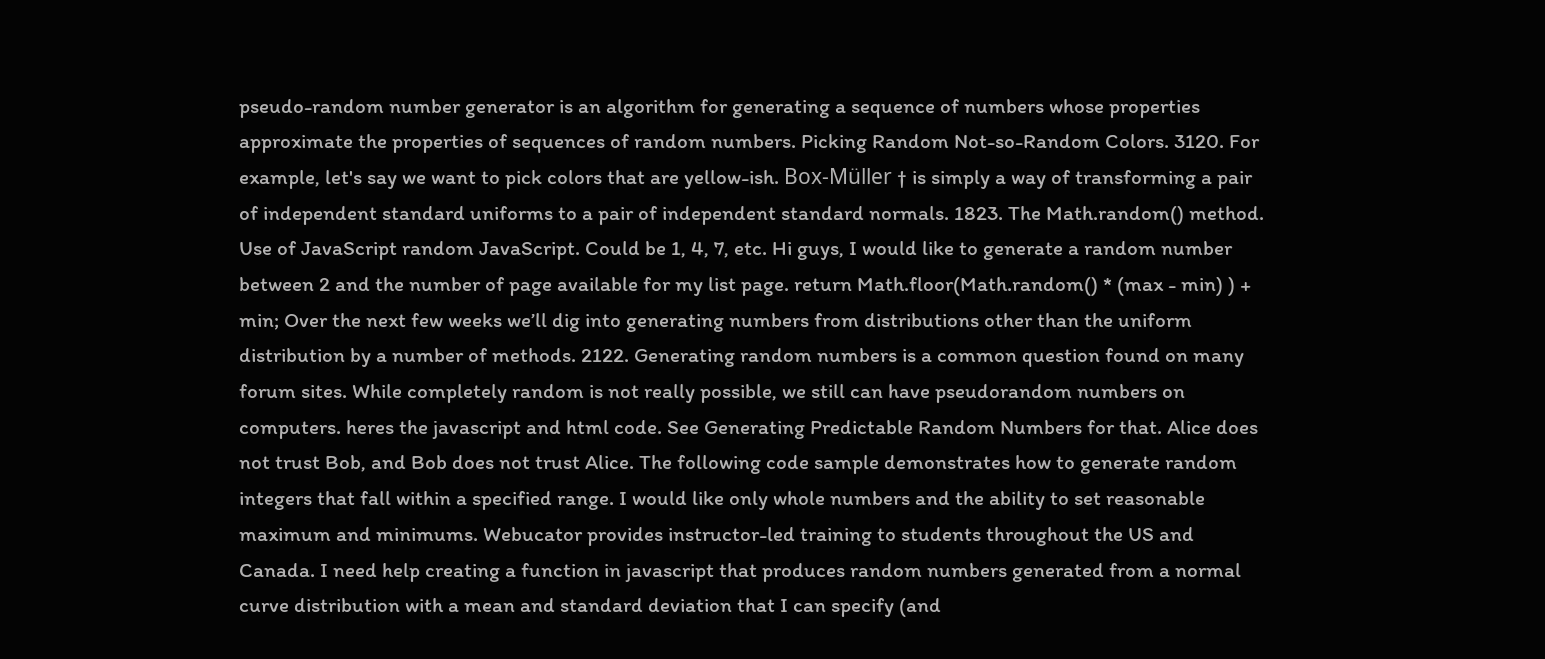pseudo-random number generator is an algorithm for generating a sequence of numbers whose properties approximate the properties of sequences of random numbers. Picking Random Not-so-Random Colors. 3120. For example, let's say we want to pick colors that are yellow-ish. Box-Müller † is simply a way of transforming a pair of independent standard uniforms to a pair of independent standard normals. 1823. The Math.random() method. Use of JavaScript random JavaScript. Could be 1, 4, 7, etc. Hi guys, I would like to generate a random number between 2 and the number of page available for my list page. return Math.floor(Math.random() * (max - min) ) + min; Over the next few weeks we’ll dig into generating numbers from distributions other than the uniform distribution by a number of methods. 2122. Generating random numbers is a common question found on many forum sites. While completely random is not really possible, we still can have pseudorandom numbers on computers. heres the javascript and html code. See Generating Predictable Random Numbers for that. Alice does not trust Bob, and Bob does not trust Alice. The following code sample demonstrates how to generate random integers that fall within a specified range. I would like only whole numbers and the ability to set reasonable maximum and minimums. Webucator provides instructor-led training to students throughout the US and Canada. I need help creating a function in javascript that produces random numbers generated from a normal curve distribution with a mean and standard deviation that I can specify (and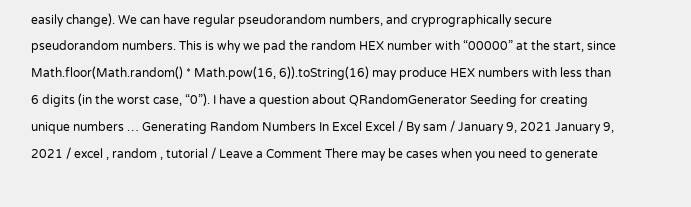easily change). We can have regular pseudorandom numbers, and cryprographically secure pseudorandom numbers. This is why we pad the random HEX number with “00000” at the start, since Math.floor(Math.random() * Math.pow(16, 6)).toString(16) may produce HEX numbers with less than 6 digits (in the worst case, “0”). I have a question about QRandomGenerator Seeding for creating unique numbers … Generating Random Numbers In Excel Excel / By sam / January 9, 2021 January 9, 2021 / excel , random , tutorial / Leave a Comment There may be cases when you need to generate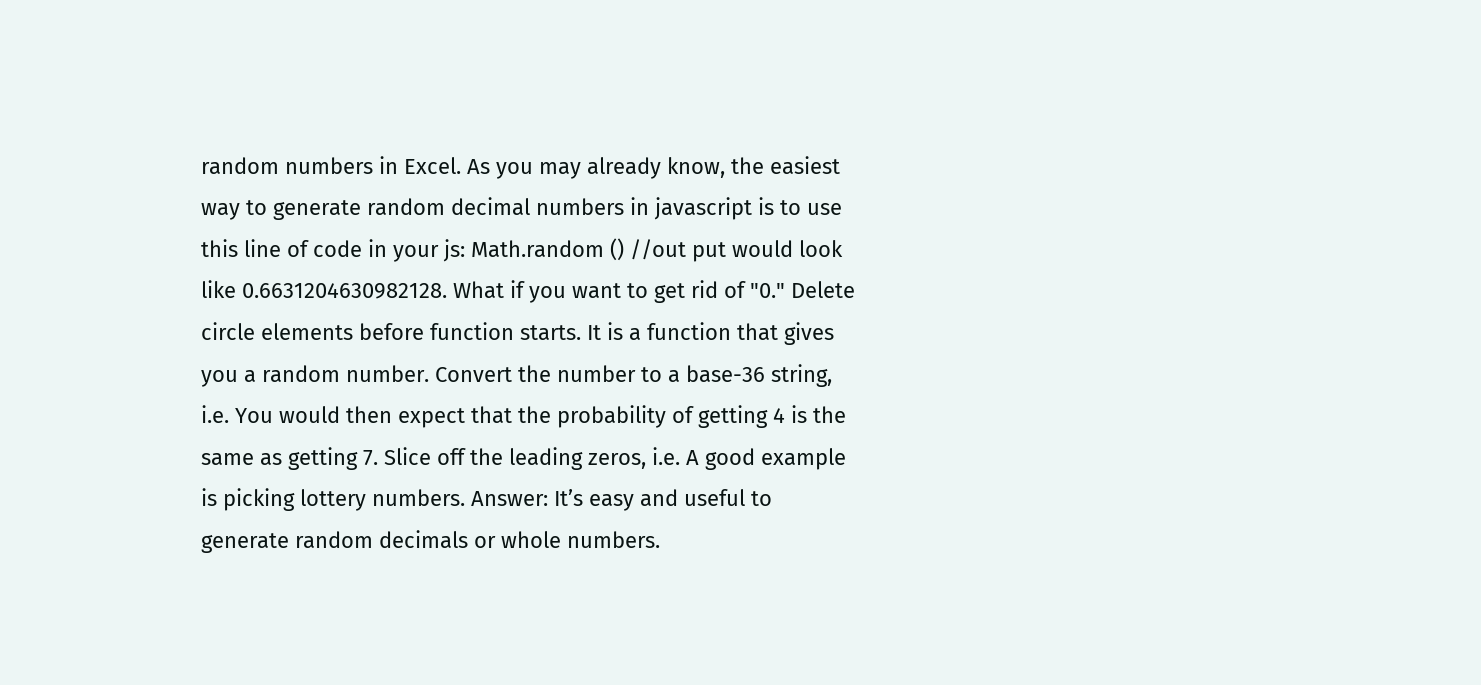random numbers in Excel. As you may already know, the easiest way to generate random decimal numbers in javascript is to use this line of code in your js: Math.random () //out put would look like 0.6631204630982128. What if you want to get rid of "0." Delete circle elements before function starts. It is a function that gives you a random number. Convert the number to a base-36 string, i.e. You would then expect that the probability of getting 4 is the same as getting 7. Slice off the leading zeros, i.e. A good example is picking lottery numbers. Answer: It’s easy and useful to generate random decimals or whole numbers.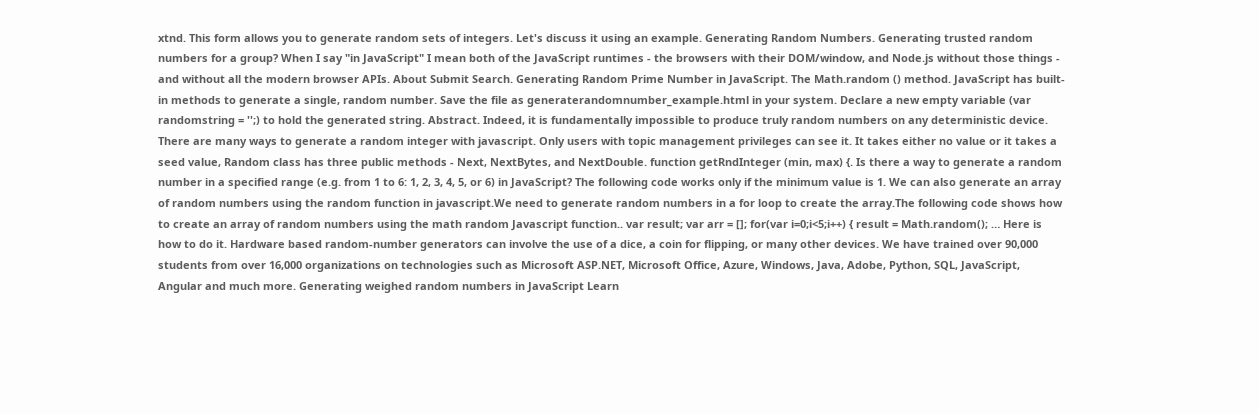xtnd. This form allows you to generate random sets of integers. Let's discuss it using an example. Generating Random Numbers. Generating trusted random numbers for a group? When I say "in JavaScript" I mean both of the JavaScript runtimes - the browsers with their DOM/window, and Node.js without those things - and without all the modern browser APIs. About Submit Search. Generating Random Prime Number in JavaScript. The Math.random () method. JavaScript has built-in methods to generate a single, random number. Save the file as generaterandomnumber_example.html in your system. Declare a new empty variable (var randomstring = '';) to hold the generated string. Abstract. Indeed, it is fundamentally impossible to produce truly random numbers on any deterministic device. There are many ways to generate a random integer with javascript. Only users with topic management privileges can see it. It takes either no value or it takes a seed value, Random class has three public methods - Next, NextBytes, and NextDouble. function getRndInteger (min, max) {. Is there a way to generate a random number in a specified range (e.g. from 1 to 6: 1, 2, 3, 4, 5, or 6) in JavaScript? The following code works only if the minimum value is 1. We can also generate an array of random numbers using the random function in javascript.We need to generate random numbers in a for loop to create the array.The following code shows how to create an array of random numbers using the math random Javascript function.. var result; var arr = []; for(var i=0;i<5;i++) { result = Math.random(); … Here is how to do it. Hardware based random-number generators can involve the use of a dice, a coin for flipping, or many other devices. We have trained over 90,000 students from over 16,000 organizations on technologies such as Microsoft ASP.NET, Microsoft Office, Azure, Windows, Java, Adobe, Python, SQL, JavaScript, Angular and much more. Generating weighed random numbers in JavaScript Learn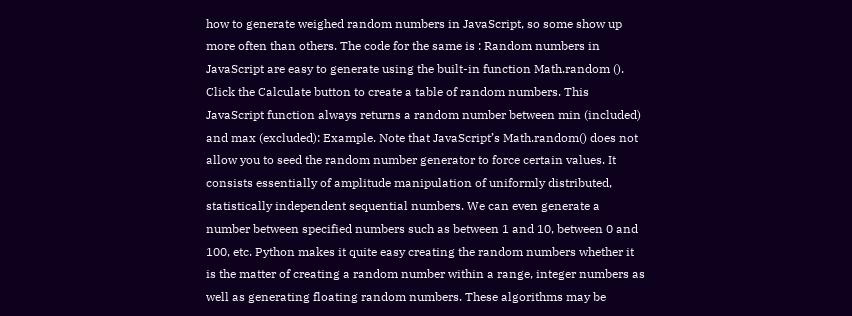how to generate weighed random numbers in JavaScript, so some show up more often than others. The code for the same is : Random numbers in JavaScript are easy to generate using the built-in function Math.random (). Click the Calculate button to create a table of random numbers. This JavaScript function always returns a random number between min (included) and max (excluded): Example. Note that JavaScript’s Math.random() does not allow you to seed the random number generator to force certain values. It consists essentially of amplitude manipulation of uniformly distributed, statistically independent sequential numbers. We can even generate a number between specified numbers such as between 1 and 10, between 0 and 100, etc. Python makes it quite easy creating the random numbers whether it is the matter of creating a random number within a range, integer numbers as well as generating floating random numbers. These algorithms may be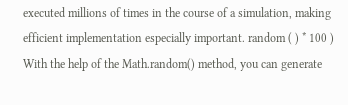executed millions of times in the course of a simulation, making efficient implementation especially important. random ( ) * 100 ) With the help of the Math.random() method, you can generate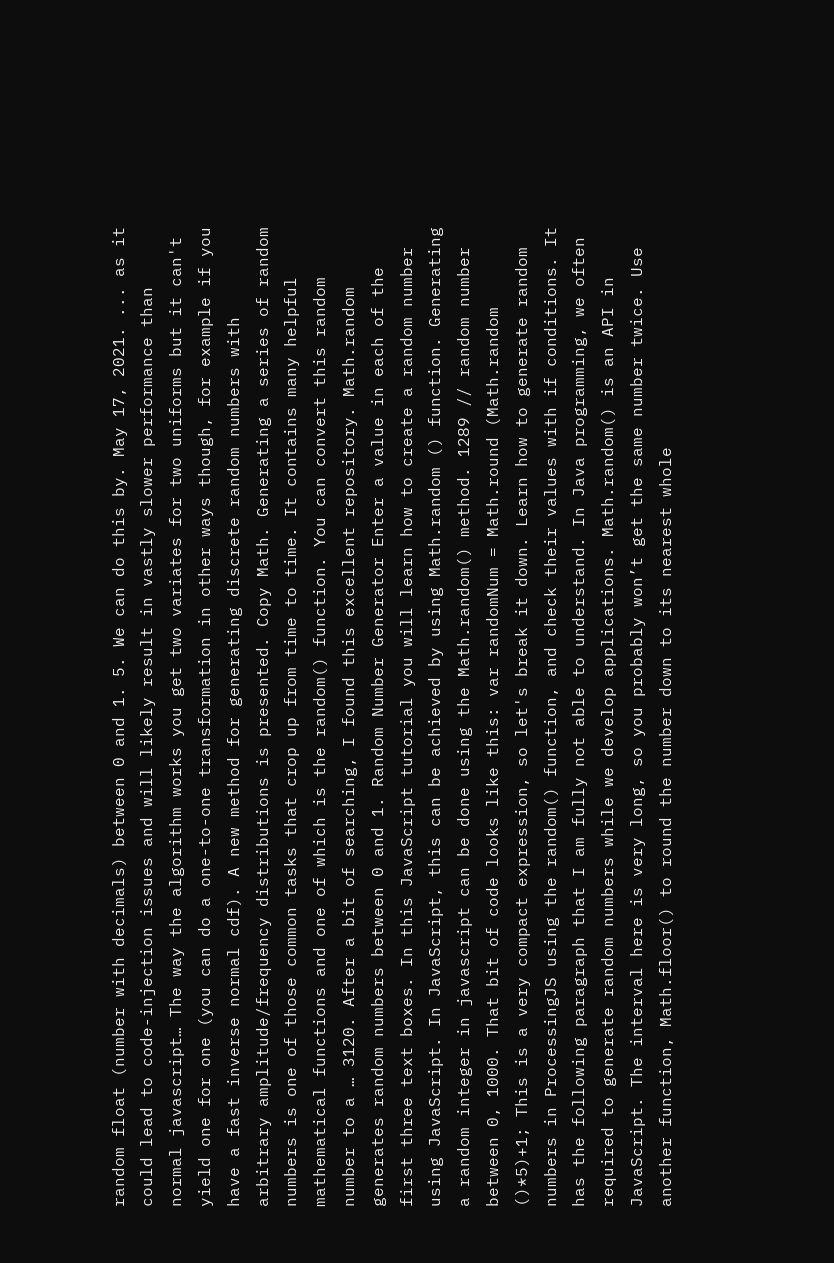random float (number with decimals) between 0 and 1. 5. We can do this by. May 17, 2021. ... as it could lead to code-injection issues and will likely result in vastly slower performance than normal javascript… The way the algorithm works you get two variates for two uniforms but it can't yield one for one (you can do a one-to-one transformation in other ways though, for example if you have a fast inverse normal cdf). A new method for generating discrete random numbers with arbitrary amplitude/frequency distributions is presented. Copy Math. Generating a series of random numbers is one of those common tasks that crop up from time to time. It contains many helpful mathematical functions and one of which is the random() function. You can convert this random number to a … 3120. After a bit of searching, I found this excellent repository. Math.random generates random numbers between 0 and 1. Random Number Generator Enter a value in each of the first three text boxes. In this JavaScript tutorial you will learn how to create a random number using JavaScript. In JavaScript, this can be achieved by using Math.random () function. Generating a random integer in javascript can be done using the Math.random() method. 1289 // random number between 0, 1000. That bit of code looks like this: var randomNum = Math.round (Math.random ()*5)+1; This is a very compact expression, so let's break it down. Learn how to generate random numbers in ProcessingJS using the random() function, and check their values with if conditions. It has the following paragraph that I am fully not able to understand. In Java programming, we often required to generate random numbers while we develop applications. Math.random() is an API in JavaScript. The interval here is very long, so you probably won’t get the same number twice. Use another function, Math.floor() to round the number down to its nearest whole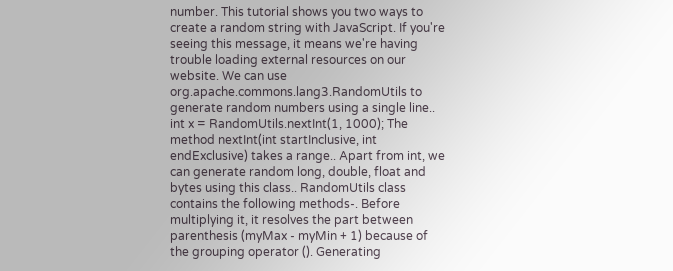number. This tutorial shows you two ways to create a random string with JavaScript. If you're seeing this message, it means we're having trouble loading external resources on our website. We can use org.apache.commons.lang3.RandomUtils to generate random numbers using a single line.. int x = RandomUtils.nextInt(1, 1000); The method nextInt(int startInclusive, int endExclusive) takes a range.. Apart from int, we can generate random long, double, float and bytes using this class.. RandomUtils class contains the following methods-. Before multiplying it, it resolves the part between parenthesis (myMax - myMin + 1) because of the grouping operator (). Generating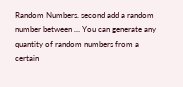Random Numbers. second add a random number between … You can generate any quantity of random numbers from a certain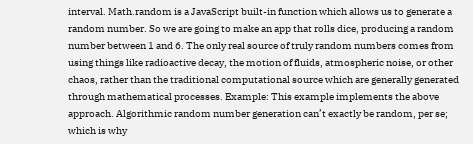interval. Math.random is a JavaScript built-in function which allows us to generate a random number. So we are going to make an app that rolls dice, producing a random number between 1 and 6. The only real source of truly random numbers comes from using things like radioactive decay, the motion of fluids, atmospheric noise, or other chaos, rather than the traditional computational source which are generally generated through mathematical processes. Example: This example implements the above approach. Algorithmic random number generation can’t exactly be random, per se; which is why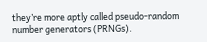they’re more aptly called pseudo-random number generators (PRNGs).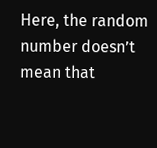Here, the random number doesn’t mean that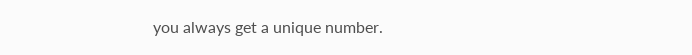you always get a unique number.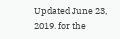Updated June 23, 2019. for the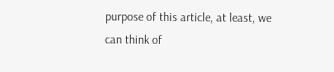purpose of this article, at least, we can think of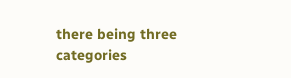there being three categories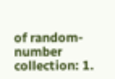of random-number collection: 1.